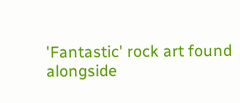'Fantastic' rock art found alongside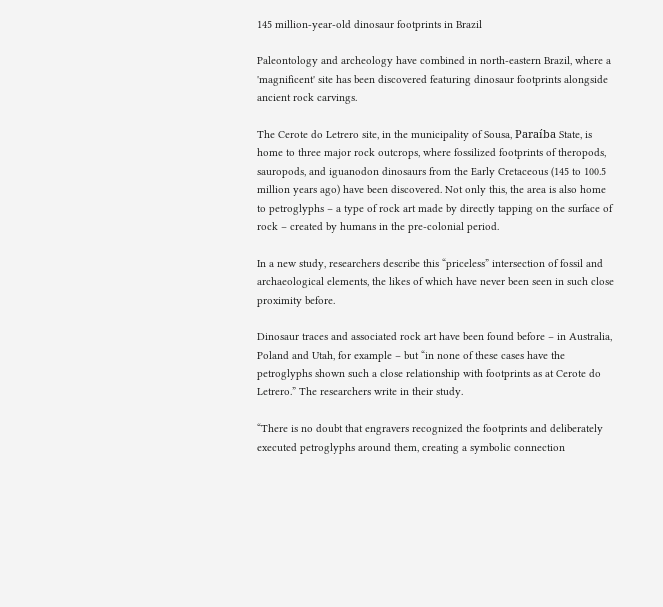145 million-year-old dinosaur footprints in Brazil

Paleontology and archeology have combined in north-eastern Brazil, where a 'magnificent' site has been discovered featuring dinosaur footprints alongside ancient rock carvings.

The Cerote do Letrero site, in the municipality of Sousa, Paraíba State, is home to three major rock outcrops, where fossilized footprints of theropods, sauropods, and iguanodon dinosaurs from the Early Cretaceous (145 to 100.5 million years ago) have been discovered. Not only this, the area is also home to petroglyphs – a type of rock art made by directly tapping on the surface of rock – created by humans in the pre-colonial period.

In a new study, researchers describe this “priceless” intersection of fossil and archaeological elements, the likes of which have never been seen in such close proximity before.

Dinosaur traces and associated rock art have been found before – in Australia, Poland and Utah, for example – but “in none of these cases have the petroglyphs shown such a close relationship with footprints as at Cerote do Letrero.” The researchers write in their study.

“There is no doubt that engravers recognized the footprints and deliberately executed petroglyphs around them, creating a symbolic connection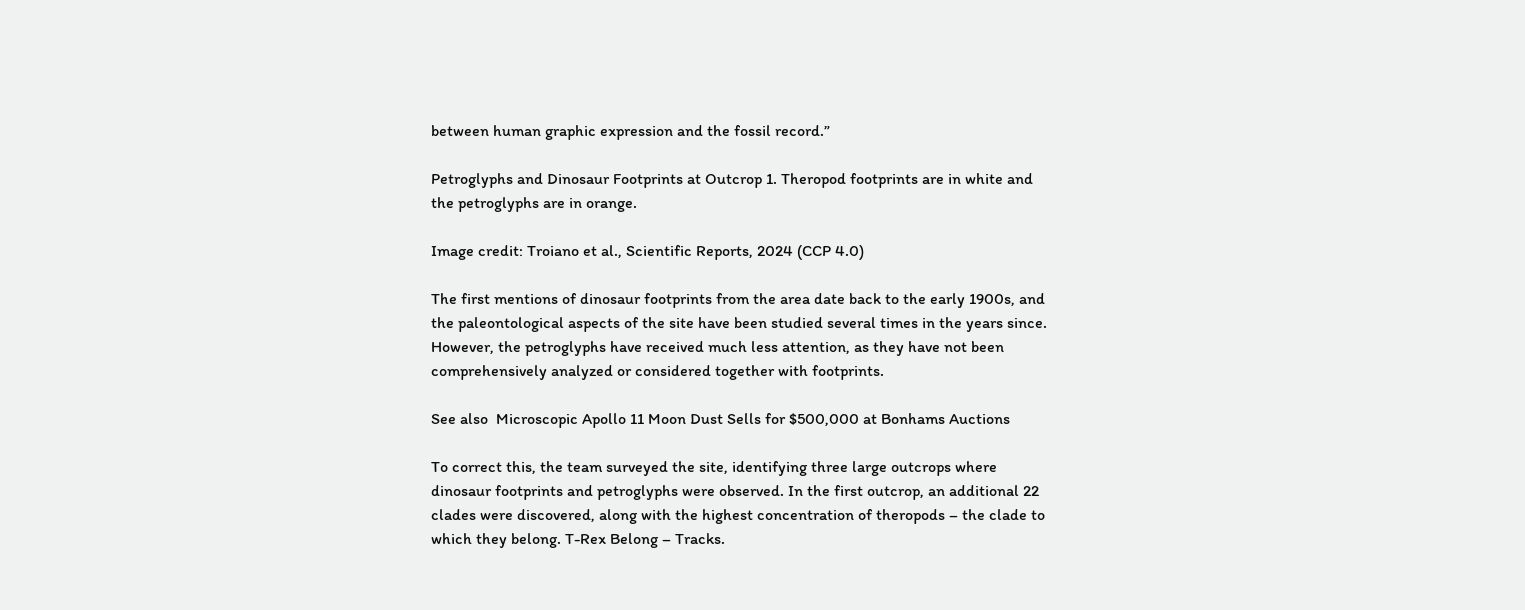between human graphic expression and the fossil record.”

Petroglyphs and Dinosaur Footprints at Outcrop 1. Theropod footprints are in white and the petroglyphs are in orange.

Image credit: Troiano et al., Scientific Reports, 2024 (CCP 4.0)

The first mentions of dinosaur footprints from the area date back to the early 1900s, and the paleontological aspects of the site have been studied several times in the years since. However, the petroglyphs have received much less attention, as they have not been comprehensively analyzed or considered together with footprints.

See also  Microscopic Apollo 11 Moon Dust Sells for $500,000 at Bonhams Auctions

To correct this, the team surveyed the site, identifying three large outcrops where dinosaur footprints and petroglyphs were observed. In the first outcrop, an additional 22 clades were discovered, along with the highest concentration of theropods – the clade to which they belong. T-Rex Belong – Tracks.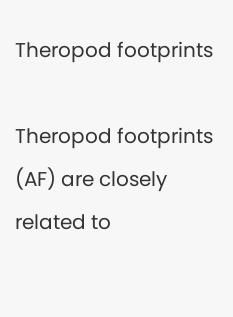Theropod footprints

Theropod footprints (AF) are closely related to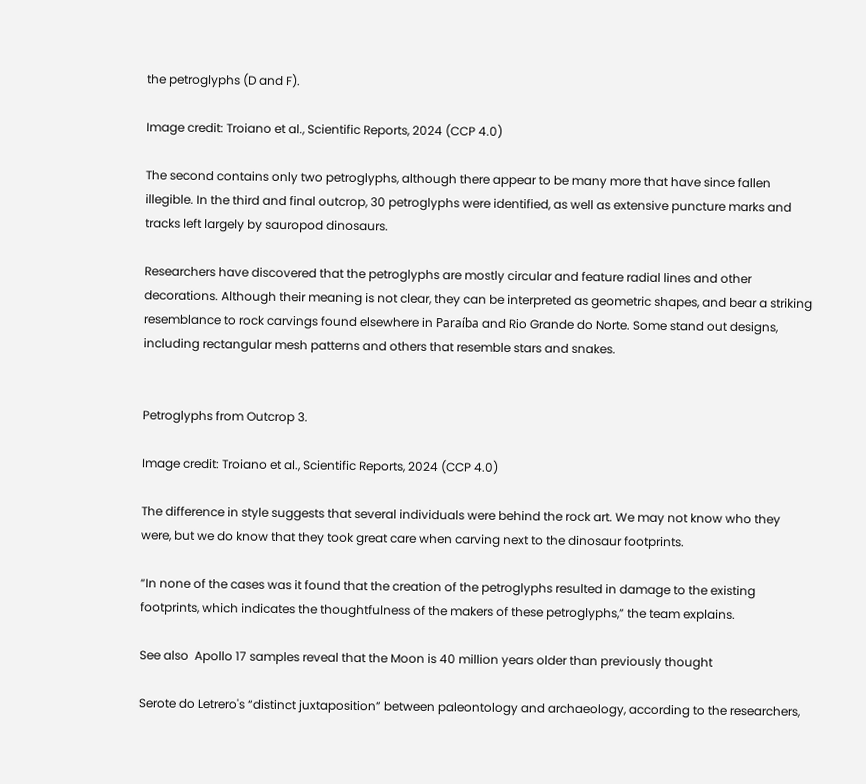the petroglyphs (D and F).

Image credit: Troiano et al., Scientific Reports, 2024 (CCP 4.0)

The second contains only two petroglyphs, although there appear to be many more that have since fallen illegible. In the third and final outcrop, 30 petroglyphs were identified, as well as extensive puncture marks and tracks left largely by sauropod dinosaurs.

Researchers have discovered that the petroglyphs are mostly circular and feature radial lines and other decorations. Although their meaning is not clear, they can be interpreted as geometric shapes, and bear a striking resemblance to rock carvings found elsewhere in Paraíba and Rio Grande do Norte. Some stand out designs, including rectangular mesh patterns and others that resemble stars and snakes.


Petroglyphs from Outcrop 3.

Image credit: Troiano et al., Scientific Reports, 2024 (CCP 4.0)

The difference in style suggests that several individuals were behind the rock art. We may not know who they were, but we do know that they took great care when carving next to the dinosaur footprints.

“In none of the cases was it found that the creation of the petroglyphs resulted in damage to the existing footprints, which indicates the thoughtfulness of the makers of these petroglyphs,” the team explains.

See also  Apollo 17 samples reveal that the Moon is 40 million years older than previously thought

Serote do Letrero's “distinct juxtaposition” between paleontology and archaeology, according to the researchers,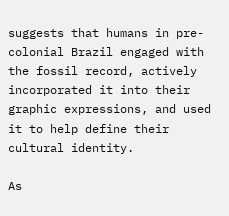suggests that humans in pre-colonial Brazil engaged with the fossil record, actively incorporated it into their graphic expressions, and used it to help define their cultural identity.

As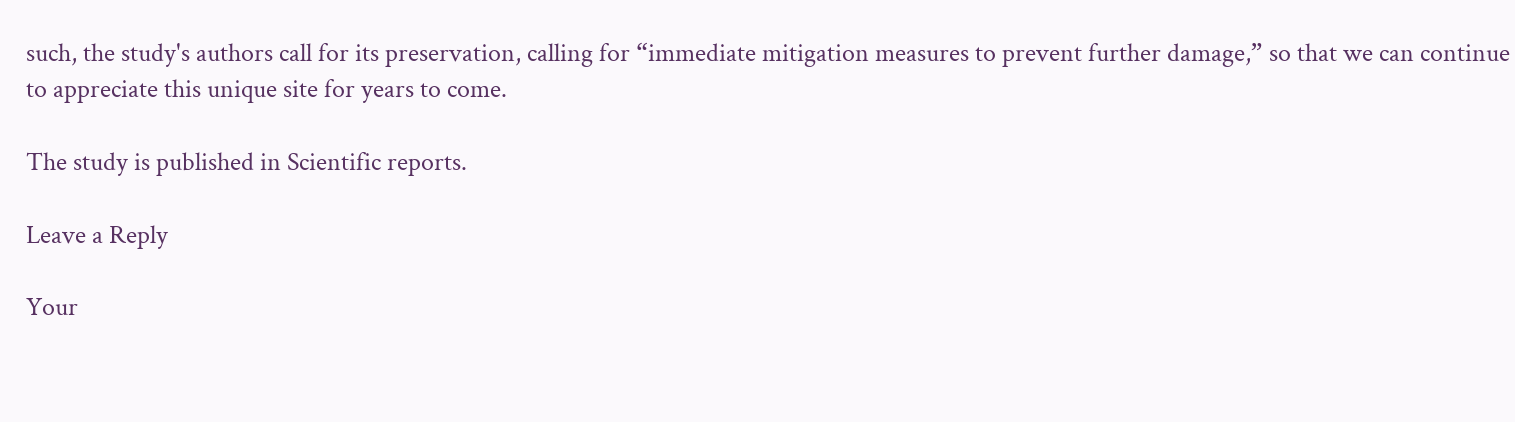such, the study's authors call for its preservation, calling for “immediate mitigation measures to prevent further damage,” so that we can continue to appreciate this unique site for years to come.

The study is published in Scientific reports.

Leave a Reply

Your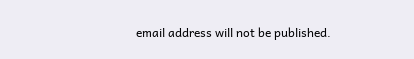email address will not be published.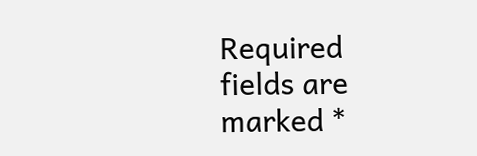Required fields are marked *